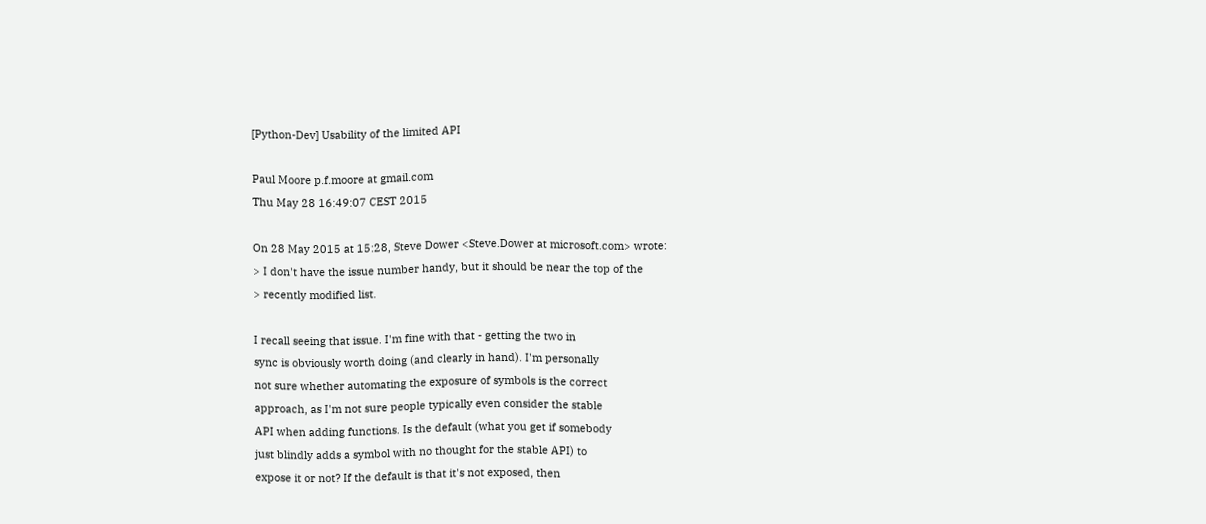[Python-Dev] Usability of the limited API

Paul Moore p.f.moore at gmail.com
Thu May 28 16:49:07 CEST 2015

On 28 May 2015 at 15:28, Steve Dower <Steve.Dower at microsoft.com> wrote:
> I don't have the issue number handy, but it should be near the top of the
> recently modified list.

I recall seeing that issue. I'm fine with that - getting the two in
sync is obviously worth doing (and clearly in hand). I'm personally
not sure whether automating the exposure of symbols is the correct
approach, as I'm not sure people typically even consider the stable
API when adding functions. Is the default (what you get if somebody
just blindly adds a symbol with no thought for the stable API) to
expose it or not? If the default is that it's not exposed, then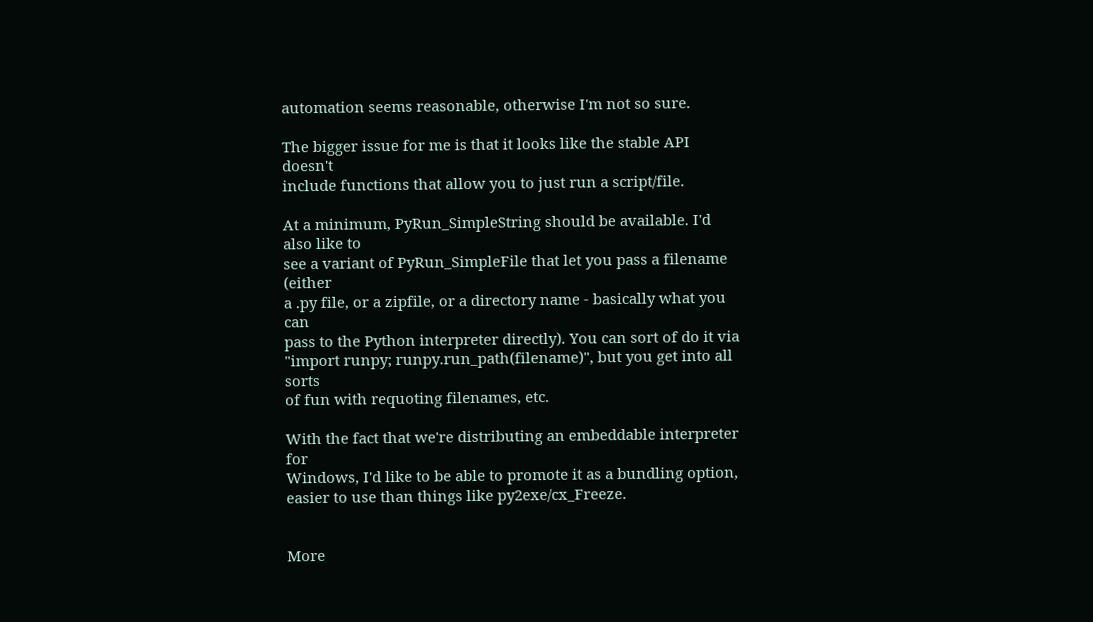automation seems reasonable, otherwise I'm not so sure.

The bigger issue for me is that it looks like the stable API doesn't
include functions that allow you to just run a script/file.

At a minimum, PyRun_SimpleString should be available. I'd also like to
see a variant of PyRun_SimpleFile that let you pass a filename (either
a .py file, or a zipfile, or a directory name - basically what you can
pass to the Python interpreter directly). You can sort of do it via
"import runpy; runpy.run_path(filename)", but you get into all sorts
of fun with requoting filenames, etc.

With the fact that we're distributing an embeddable interpreter for
Windows, I'd like to be able to promote it as a bundling option,
easier to use than things like py2exe/cx_Freeze.


More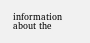information about the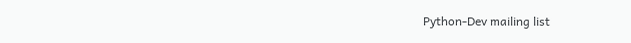Python-Dev mailing list